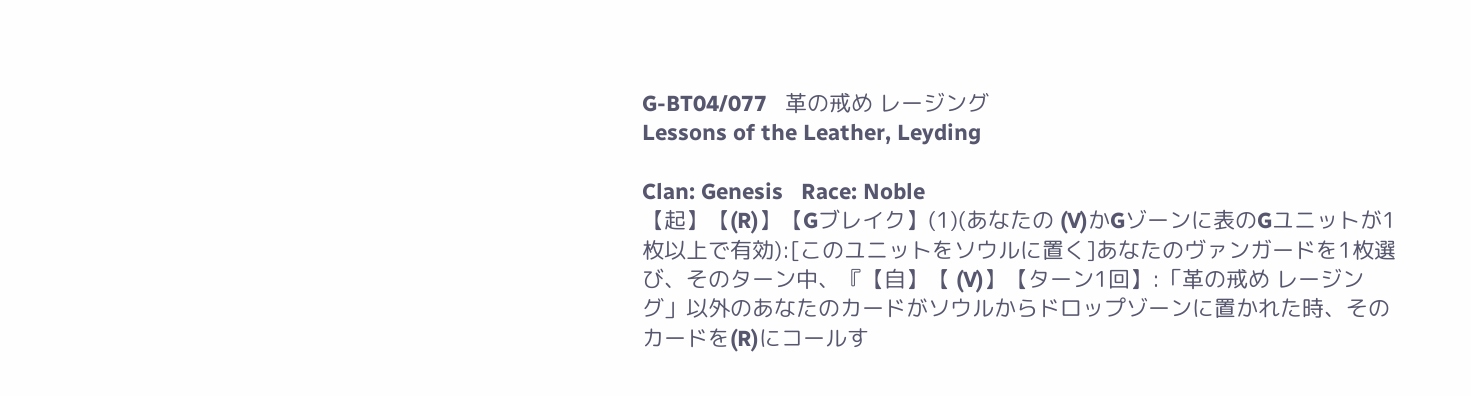G-BT04/077   革の戒め レージング
Lessons of the Leather, Leyding

Clan: Genesis   Race: Noble
【起】【(R)】【Gブレイク】(1)(あなたの (V)かGゾーンに表のGユニットが1枚以上で有効):[このユニットをソウルに置く]あなたのヴァンガードを1枚選び、そのターン中、『【自】【 (V)】【ターン1回】:「革の戒め レージング」以外のあなたのカードがソウルからドロップゾーンに置かれた時、そのカードを(R)にコールす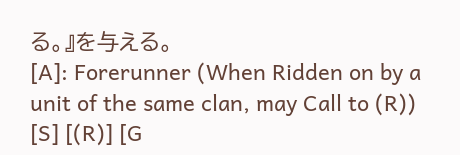る。』を与える。
[A]: Forerunner (When Ridden on by a unit of the same clan, may Call to (R))
[S] [(R)] [G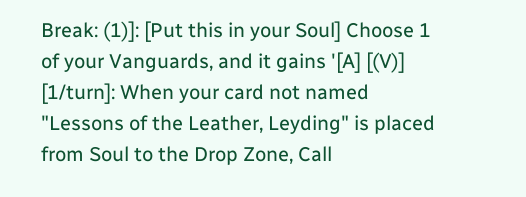Break: (1)]: [Put this in your Soul] Choose 1 of your Vanguards, and it gains '[A] [(V)] [1/turn]: When your card not named "Lessons of the Leather, Leyding" is placed from Soul to the Drop Zone, Call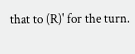that to (R)' for the turn.